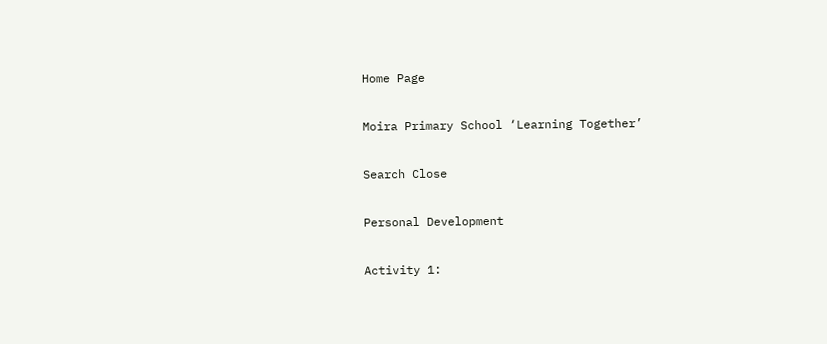Home Page

Moira Primary School ‘Learning Together’

Search Close

Personal Development

Activity 1: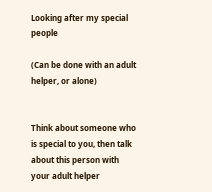Looking after my special people

(Can be done with an adult helper, or alone)


Think about someone who is special to you, then talk about this person with your adult helper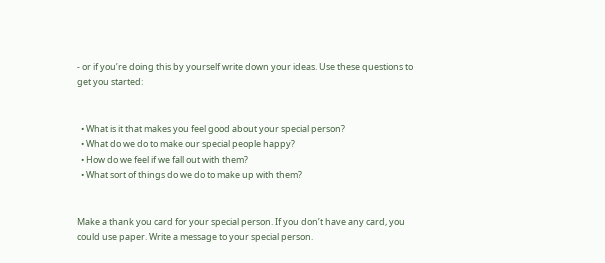- or if you’re doing this by yourself write down your ideas. Use these questions to get you started:


  • What is it that makes you feel good about your special person?
  • What do we do to make our special people happy?
  • How do we feel if we fall out with them?
  • What sort of things do we do to make up with them?


Make a thank you card for your special person. If you don’t have any card, you could use paper. Write a message to your special person.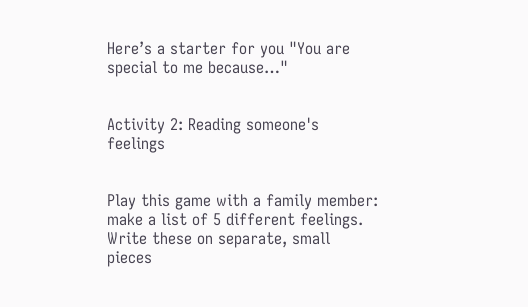Here’s a starter for you "You are special to me because…"


Activity 2: Reading someone's feelings


Play this game with a family member: make a list of 5 different feelings. Write these on separate, small pieces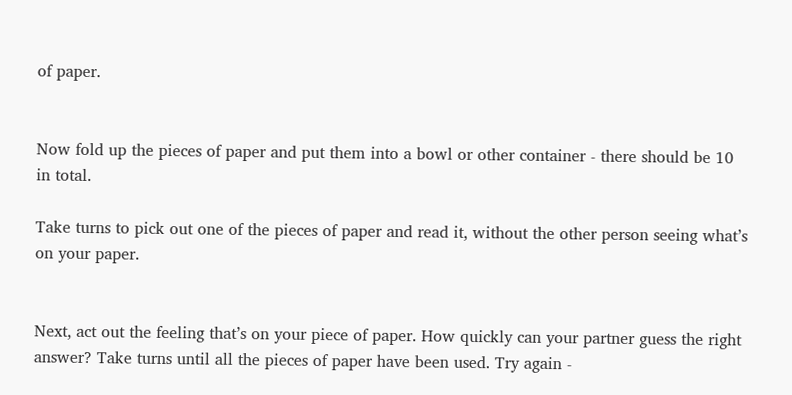of paper.


Now fold up the pieces of paper and put them into a bowl or other container - there should be 10 in total.

Take turns to pick out one of the pieces of paper and read it, without the other person seeing what’s on your paper.


Next, act out the feeling that’s on your piece of paper. How quickly can your partner guess the right answer? Take turns until all the pieces of paper have been used. Try again -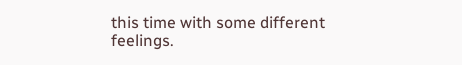this time with some different feelings.